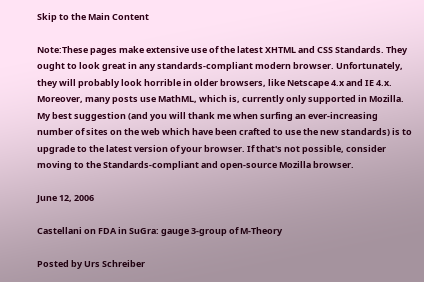Skip to the Main Content

Note:These pages make extensive use of the latest XHTML and CSS Standards. They ought to look great in any standards-compliant modern browser. Unfortunately, they will probably look horrible in older browsers, like Netscape 4.x and IE 4.x. Moreover, many posts use MathML, which is, currently only supported in Mozilla. My best suggestion (and you will thank me when surfing an ever-increasing number of sites on the web which have been crafted to use the new standards) is to upgrade to the latest version of your browser. If that's not possible, consider moving to the Standards-compliant and open-source Mozilla browser.

June 12, 2006

Castellani on FDA in SuGra: gauge 3-group of M-Theory

Posted by Urs Schreiber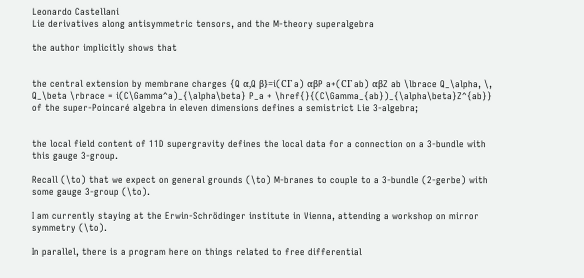Leonardo Castellani
Lie derivatives along antisymmetric tensors, and the M-theory superalgebra

the author implicitly shows that


the central extension by membrane charges {Q α,Q β}=i(CΓ a) αβP a+(CΓ ab) αβZ ab \lbrace Q_\alpha, \, Q_\beta \rbrace = i(C\Gamma^a)_{\alpha\beta} P_a + \href{}{(C\Gamma_{ab})_{\alpha\beta}Z^{ab}} of the super-Poincaré algebra in eleven dimensions defines a semistrict Lie 3-algebra;


the local field content of 11D supergravity defines the local data for a connection on a 3-bundle with this gauge 3-group.

Recall (\to) that we expect on general grounds (\to) M-branes to couple to a 3-bundle (2-gerbe) with some gauge 3-group (\to).

I am currently staying at the Erwin-Schrödinger institute in Vienna, attending a workshop on mirror symmetry (\to).

In parallel, there is a program here on things related to free differential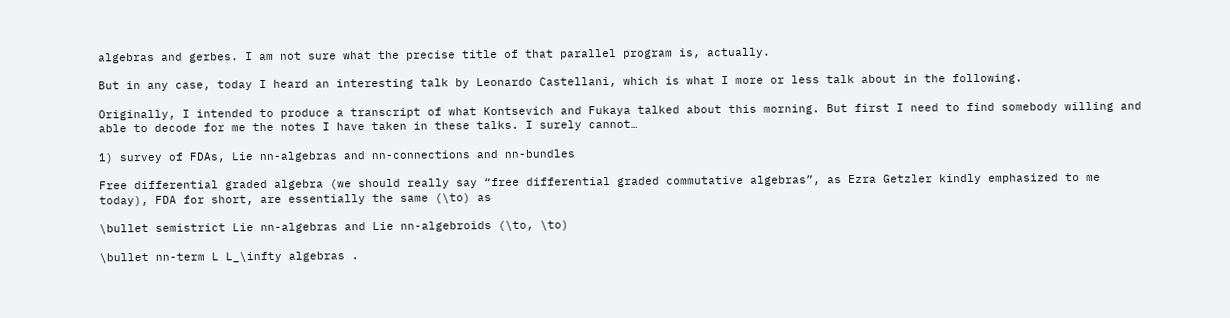algebras and gerbes. I am not sure what the precise title of that parallel program is, actually.

But in any case, today I heard an interesting talk by Leonardo Castellani, which is what I more or less talk about in the following.

Originally, I intended to produce a transcript of what Kontsevich and Fukaya talked about this morning. But first I need to find somebody willing and able to decode for me the notes I have taken in these talks. I surely cannot…

1) survey of FDAs, Lie nn-algebras and nn-connections and nn-bundles

Free differential graded algebra (we should really say “free differential graded commutative algebras”, as Ezra Getzler kindly emphasized to me today), FDA for short, are essentially the same (\to) as

\bullet semistrict Lie nn-algebras and Lie nn-algebroids (\to, \to)

\bullet nn-term L L_\infty algebras .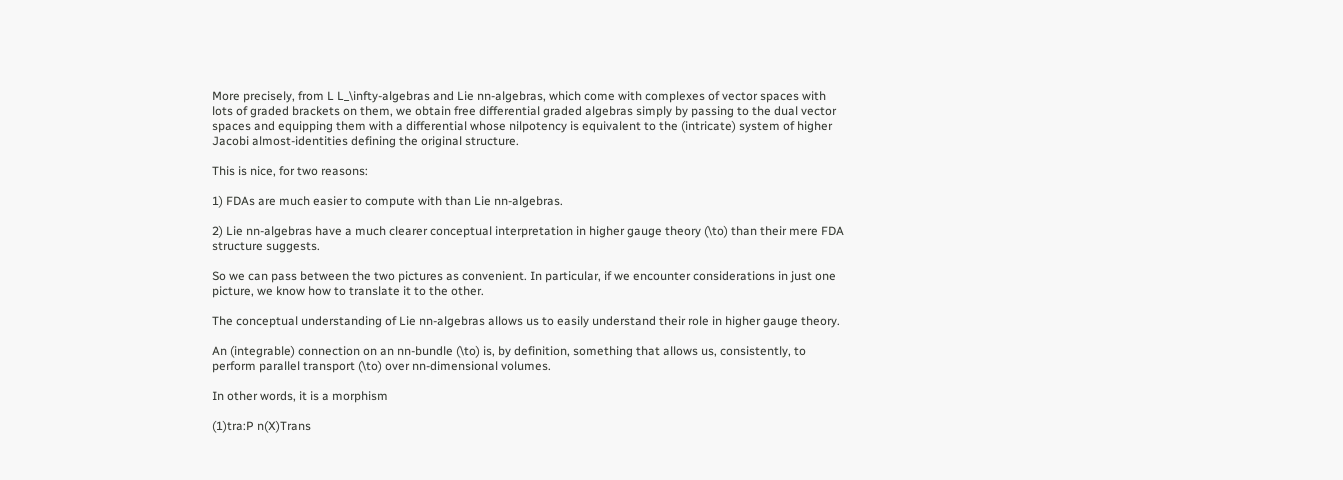More precisely, from L L_\infty-algebras and Lie nn-algebras, which come with complexes of vector spaces with lots of graded brackets on them, we obtain free differential graded algebras simply by passing to the dual vector spaces and equipping them with a differential whose nilpotency is equivalent to the (intricate) system of higher Jacobi almost-identities defining the original structure.

This is nice, for two reasons:

1) FDAs are much easier to compute with than Lie nn-algebras.

2) Lie nn-algebras have a much clearer conceptual interpretation in higher gauge theory (\to) than their mere FDA structure suggests.

So we can pass between the two pictures as convenient. In particular, if we encounter considerations in just one picture, we know how to translate it to the other.

The conceptual understanding of Lie nn-algebras allows us to easily understand their role in higher gauge theory.

An (integrable) connection on an nn-bundle (\to) is, by definition, something that allows us, consistently, to perform parallel transport (\to) over nn-dimensional volumes.

In other words, it is a morphism

(1)tra:P n(X)Trans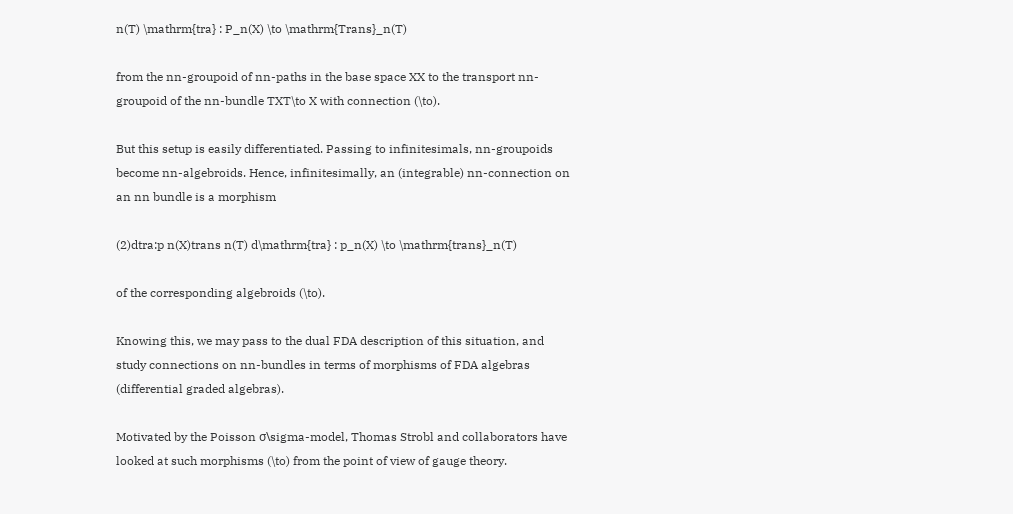n(T) \mathrm{tra} : P_n(X) \to \mathrm{Trans}_n(T)

from the nn-groupoid of nn-paths in the base space XX to the transport nn-groupoid of the nn-bundle TXT\to X with connection (\to).

But this setup is easily differentiated. Passing to infinitesimals, nn-groupoids become nn-algebroids. Hence, infinitesimally, an (integrable) nn-connection on an nn bundle is a morphism

(2)dtra:p n(X)trans n(T) d\mathrm{tra} : p_n(X) \to \mathrm{trans}_n(T)

of the corresponding algebroids (\to).

Knowing this, we may pass to the dual FDA description of this situation, and study connections on nn-bundles in terms of morphisms of FDA algebras (differential graded algebras).

Motivated by the Poisson σ\sigma-model, Thomas Strobl and collaborators have looked at such morphisms (\to) from the point of view of gauge theory.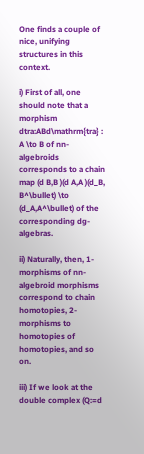One finds a couple of nice, unifying structures in this context.

i) First of all, one should note that a morphism dtra:ABd\mathrm{tra} : A \to B of nn-algebroids corresponds to a chain map (d B,B )(d A,A )(d_B, B^\bullet) \to (d_A,A^\bullet) of the corresponding dg-algebras.

ii) Naturally, then, 1-morphisms of nn-algebroid morphisms correspond to chain homotopies, 2-morphisms to homotopies of homotopies, and so on.

iii) If we look at the double complex (Q:=d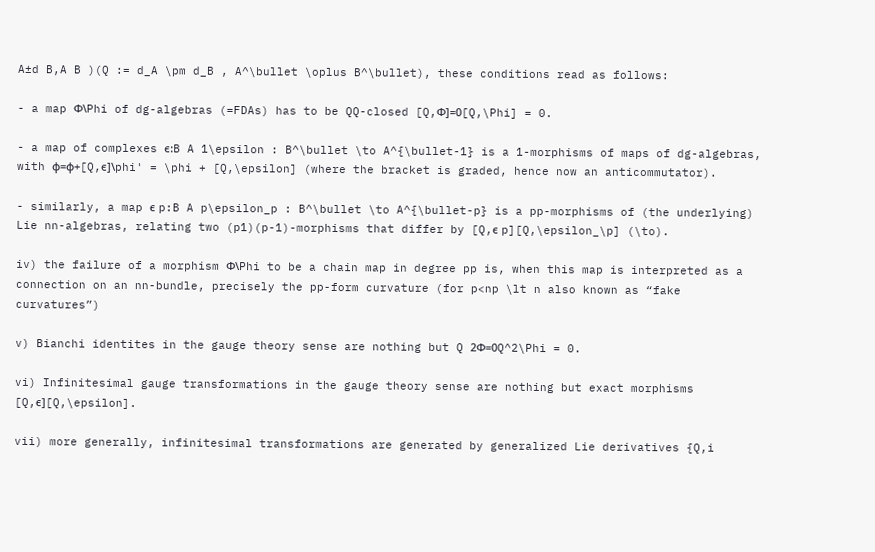A±d B,A B )(Q := d_A \pm d_B , A^\bullet \oplus B^\bullet), these conditions read as follows:

- a map Φ\Phi of dg-algebras (=FDAs) has to be QQ-closed [Q,Φ]=0[Q,\Phi] = 0.

- a map of complexes ϵ:B A 1\epsilon : B^\bullet \to A^{\bullet-1} is a 1-morphisms of maps of dg-algebras, with ϕ=ϕ+[Q,ϵ]\phi' = \phi + [Q,\epsilon] (where the bracket is graded, hence now an anticommutator).

- similarly, a map ϵ p:B A p\epsilon_p : B^\bullet \to A^{\bullet-p} is a pp-morphisms of (the underlying) Lie nn-algebras, relating two (p1)(p-1)-morphisms that differ by [Q,ϵ p][Q,\epsilon_\p] (\to).

iv) the failure of a morphism Φ\Phi to be a chain map in degree pp is, when this map is interpreted as a connection on an nn-bundle, precisely the pp-form curvature (for p<np \lt n also known as “fake curvatures”)

v) Bianchi identites in the gauge theory sense are nothing but Q 2Φ=0Q^2\Phi = 0.

vi) Infinitesimal gauge transformations in the gauge theory sense are nothing but exact morphisms [Q,ϵ][Q,\epsilon].

vii) more generally, infinitesimal transformations are generated by generalized Lie derivatives {Q,i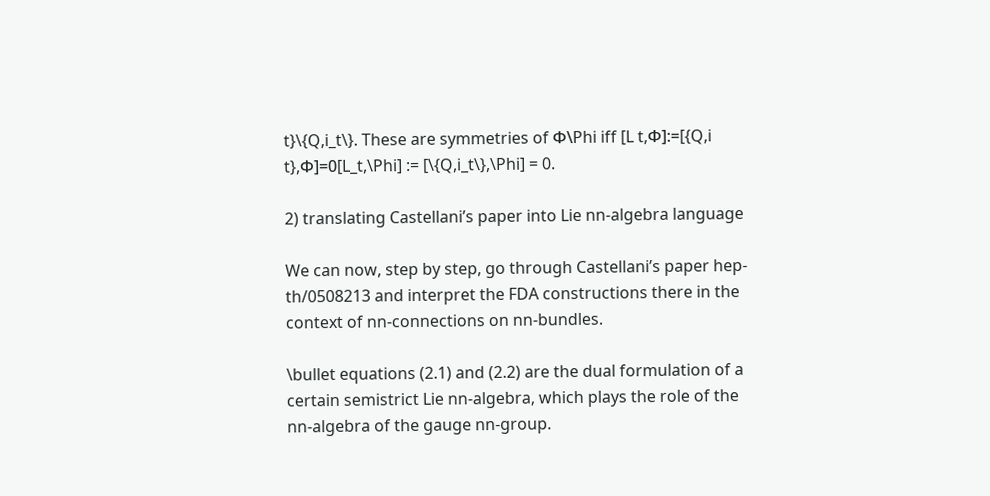t}\{Q,i_t\}. These are symmetries of Φ\Phi iff [L t,Φ]:=[{Q,i t},Φ]=0[L_t,\Phi] := [\{Q,i_t\},\Phi] = 0.

2) translating Castellani’s paper into Lie nn-algebra language

We can now, step by step, go through Castellani’s paper hep-th/0508213 and interpret the FDA constructions there in the context of nn-connections on nn-bundles.

\bullet equations (2.1) and (2.2) are the dual formulation of a certain semistrict Lie nn-algebra, which plays the role of the nn-algebra of the gauge nn-group.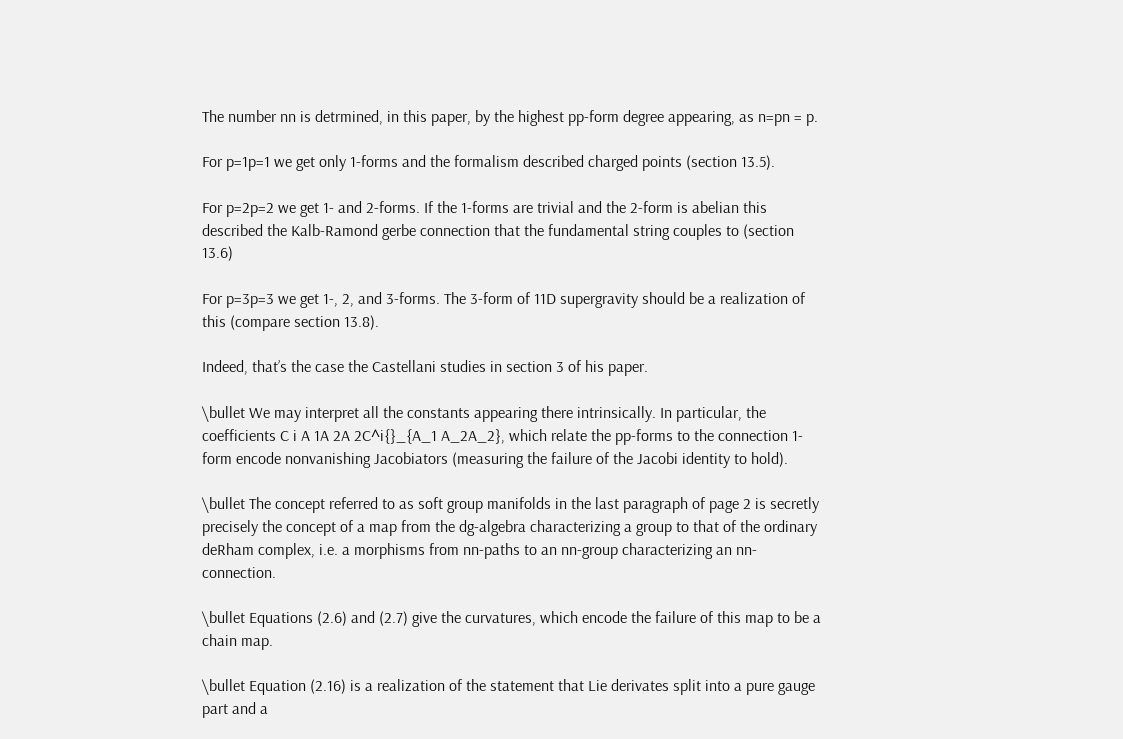The number nn is detrmined, in this paper, by the highest pp-form degree appearing, as n=pn = p.

For p=1p=1 we get only 1-forms and the formalism described charged points (section 13.5).

For p=2p=2 we get 1- and 2-forms. If the 1-forms are trivial and the 2-form is abelian this described the Kalb-Ramond gerbe connection that the fundamental string couples to (section 13.6)

For p=3p=3 we get 1-, 2, and 3-forms. The 3-form of 11D supergravity should be a realization of this (compare section 13.8).

Indeed, that’s the case the Castellani studies in section 3 of his paper.

\bullet We may interpret all the constants appearing there intrinsically. In particular, the coefficients C i A 1A 2A 2C^i{}_{A_1 A_2A_2}, which relate the pp-forms to the connection 1-form encode nonvanishing Jacobiators (measuring the failure of the Jacobi identity to hold).

\bullet The concept referred to as soft group manifolds in the last paragraph of page 2 is secretly precisely the concept of a map from the dg-algebra characterizing a group to that of the ordinary deRham complex, i.e. a morphisms from nn-paths to an nn-group characterizing an nn-connection.

\bullet Equations (2.6) and (2.7) give the curvatures, which encode the failure of this map to be a chain map.

\bullet Equation (2.16) is a realization of the statement that Lie derivates split into a pure gauge part and a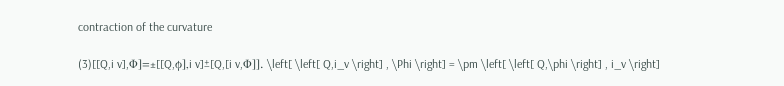contraction of the curvature

(3)[[Q,i v],Φ]=±[[Q,ϕ],i v]±[Q,[i v,Φ]]. \left[ \left[ Q,i_v \right] , \Phi \right] = \pm \left[ \left[ Q,\phi \right] , i_v \right]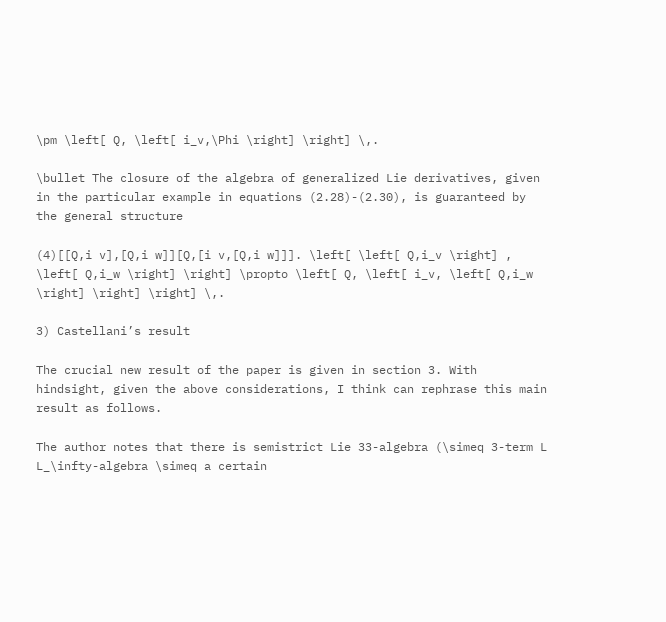\pm \left[ Q, \left[ i_v,\Phi \right] \right] \,.

\bullet The closure of the algebra of generalized Lie derivatives, given in the particular example in equations (2.28)-(2.30), is guaranteed by the general structure

(4)[[Q,i v],[Q,i w]][Q,[i v,[Q,i w]]]. \left[ \left[ Q,i_v \right] , \left[ Q,i_w \right] \right] \propto \left[ Q, \left[ i_v, \left[ Q,i_w \right] \right] \right] \,.

3) Castellani’s result

The crucial new result of the paper is given in section 3. With hindsight, given the above considerations, I think can rephrase this main result as follows.

The author notes that there is semistrict Lie 33-algebra (\simeq 3-term L L_\infty-algebra \simeq a certain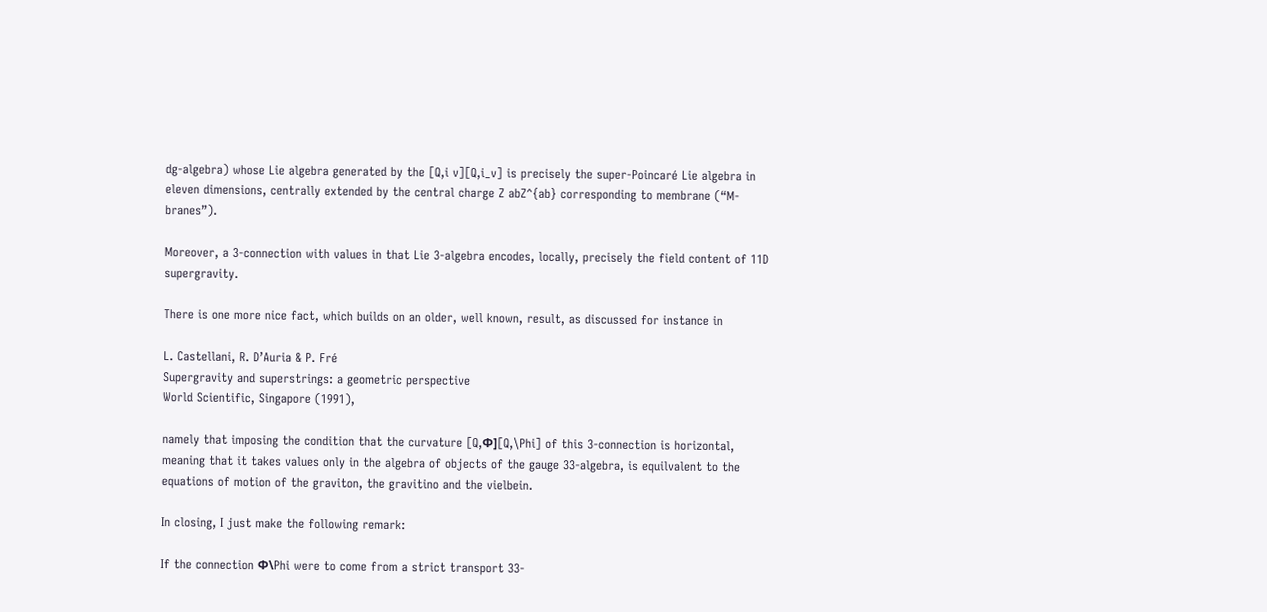dg-algebra) whose Lie algebra generated by the [Q,i v][Q,i_v] is precisely the super-Poincaré Lie algebra in eleven dimensions, centrally extended by the central charge Z abZ^{ab} corresponding to membrane (“M-branes”).

Moreover, a 3-connection with values in that Lie 3-algebra encodes, locally, precisely the field content of 11D supergravity.

There is one more nice fact, which builds on an older, well known, result, as discussed for instance in

L. Castellani, R. D’Auria & P. Fré
Supergravity and superstrings: a geometric perspective
World Scientific, Singapore (1991),

namely that imposing the condition that the curvature [Q,Φ][Q,\Phi] of this 3-connection is horizontal, meaning that it takes values only in the algebra of objects of the gauge 33-algebra, is equilvalent to the equations of motion of the graviton, the gravitino and the vielbein.

In closing, I just make the following remark:

If the connection Φ\Phi were to come from a strict transport 33-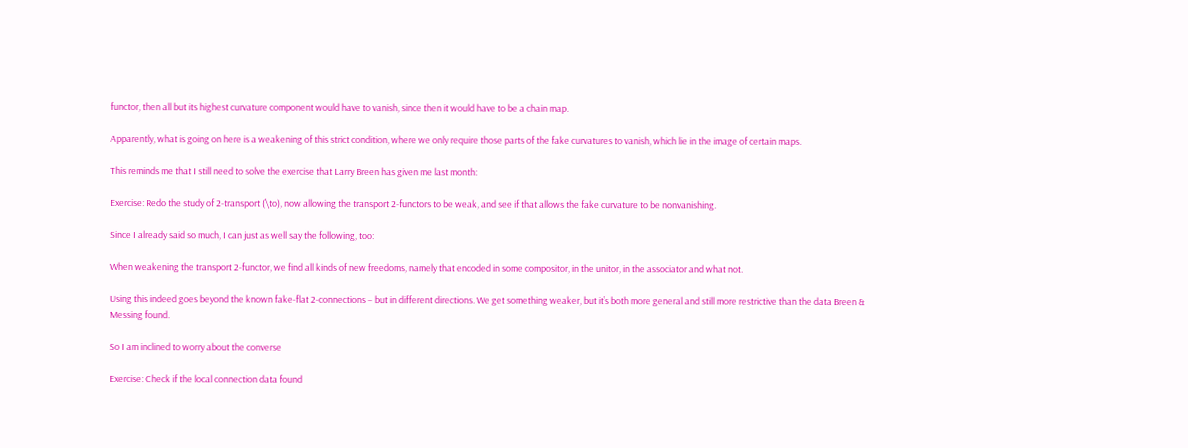functor, then all but its highest curvature component would have to vanish, since then it would have to be a chain map.

Apparently, what is going on here is a weakening of this strict condition, where we only require those parts of the fake curvatures to vanish, which lie in the image of certain maps.

This reminds me that I still need to solve the exercise that Larry Breen has given me last month:

Exercise: Redo the study of 2-transport (\to), now allowing the transport 2-functors to be weak, and see if that allows the fake curvature to be nonvanishing.

Since I already said so much, I can just as well say the following, too:

When weakening the transport 2-functor, we find all kinds of new freedoms, namely that encoded in some compositor, in the unitor, in the associator and what not.

Using this indeed goes beyond the known fake-flat 2-connections – but in different directions. We get something weaker, but it’s both more general and still more restrictive than the data Breen & Messing found.

So I am inclined to worry about the converse

Exercise: Check if the local connection data found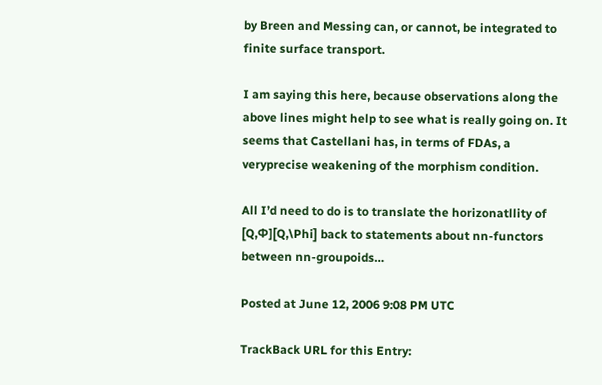by Breen and Messing can, or cannot, be integrated to finite surface transport.

I am saying this here, because observations along the above lines might help to see what is really going on. It seems that Castellani has, in terms of FDAs, a veryprecise weakening of the morphism condition.

All I’d need to do is to translate the horizonatllity of [Q,Φ][Q,\Phi] back to statements about nn-functors between nn-groupoids…

Posted at June 12, 2006 9:08 PM UTC

TrackBack URL for this Entry: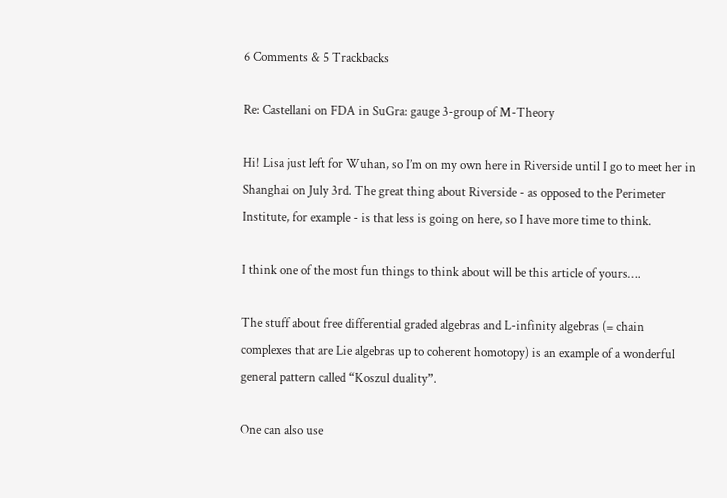6 Comments & 5 Trackbacks

Re: Castellani on FDA in SuGra: gauge 3-group of M-Theory

Hi! Lisa just left for Wuhan, so I’m on my own here in Riverside until I go to meet her in Shanghai on July 3rd. The great thing about Riverside - as opposed to the Perimeter Institute, for example - is that less is going on here, so I have more time to think.

I think one of the most fun things to think about will be this article of yours….

The stuff about free differential graded algebras and L-infinity algebras (= chain complexes that are Lie algebras up to coherent homotopy) is an example of a wonderful general pattern called “Koszul duality”.

One can also use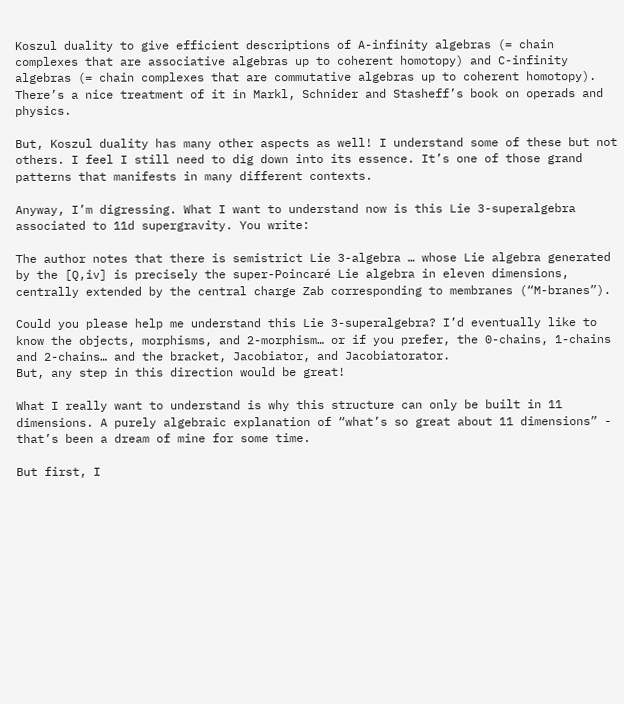Koszul duality to give efficient descriptions of A-infinity algebras (= chain complexes that are associative algebras up to coherent homotopy) and C-infinity algebras (= chain complexes that are commutative algebras up to coherent homotopy). There’s a nice treatment of it in Markl, Schnider and Stasheff’s book on operads and physics.

But, Koszul duality has many other aspects as well! I understand some of these but not others. I feel I still need to dig down into its essence. It’s one of those grand patterns that manifests in many different contexts.

Anyway, I’m digressing. What I want to understand now is this Lie 3-superalgebra associated to 11d supergravity. You write:

The author notes that there is semistrict Lie 3-algebra … whose Lie algebra generated by the [Q,iv] is precisely the super-Poincaré Lie algebra in eleven dimensions, centrally extended by the central charge Zab corresponding to membranes (“M-branes”).

Could you please help me understand this Lie 3-superalgebra? I’d eventually like to know the objects, morphisms, and 2-morphism… or if you prefer, the 0-chains, 1-chains and 2-chains… and the bracket, Jacobiator, and Jacobiatorator.
But, any step in this direction would be great!

What I really want to understand is why this structure can only be built in 11 dimensions. A purely algebraic explanation of “what’s so great about 11 dimensions” - that’s been a dream of mine for some time.

But first, I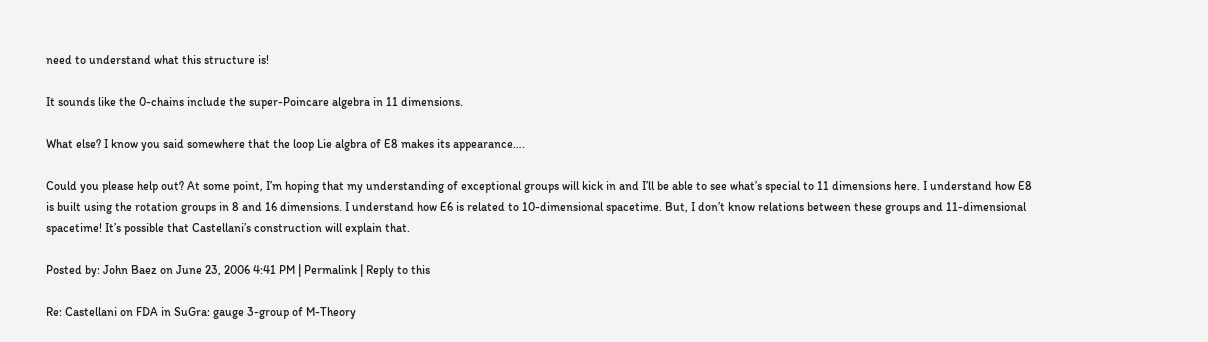need to understand what this structure is!

It sounds like the 0-chains include the super-Poincare algebra in 11 dimensions.

What else? I know you said somewhere that the loop Lie algbra of E8 makes its appearance….

Could you please help out? At some point, I’m hoping that my understanding of exceptional groups will kick in and I’ll be able to see what’s special to 11 dimensions here. I understand how E8 is built using the rotation groups in 8 and 16 dimensions. I understand how E6 is related to 10-dimensional spacetime. But, I don’t know relations between these groups and 11-dimensional spacetime! It’s possible that Castellani’s construction will explain that.

Posted by: John Baez on June 23, 2006 4:41 PM | Permalink | Reply to this

Re: Castellani on FDA in SuGra: gauge 3-group of M-Theory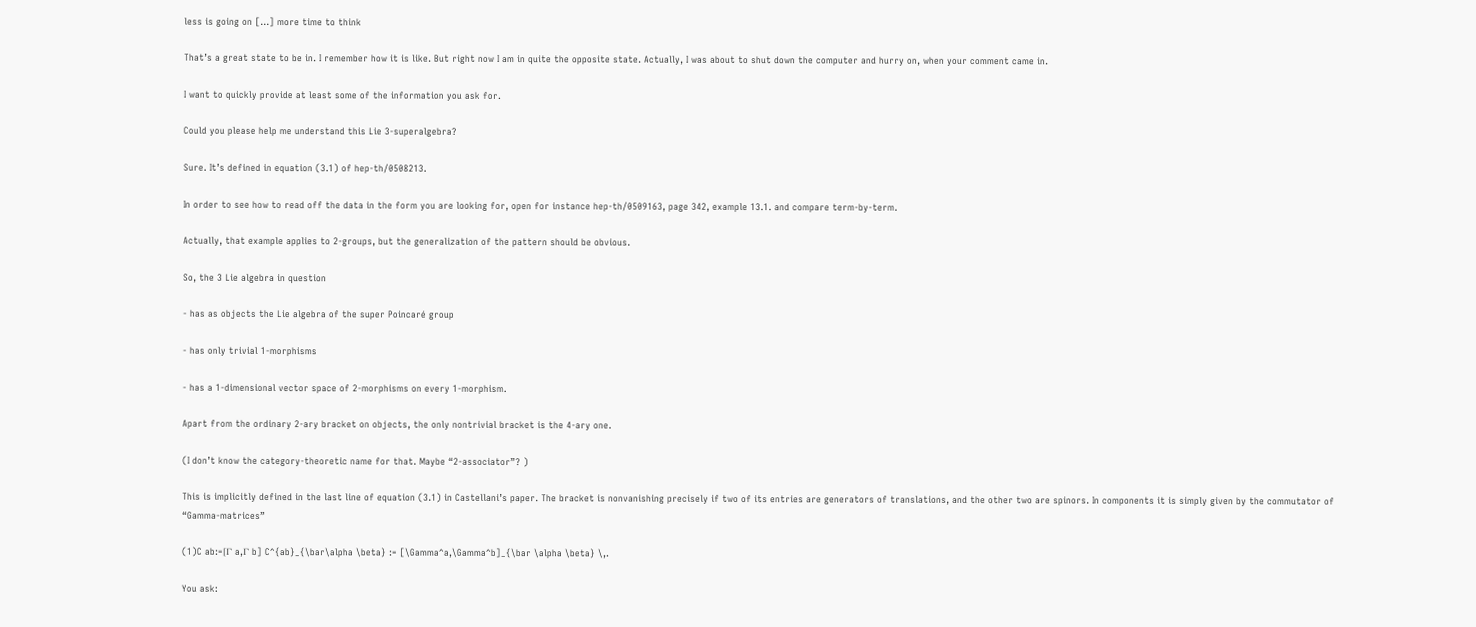less is going on […] more time to think

That’s a great state to be in. I remember how it is like. But right now I am in quite the opposite state. Actually, I was about to shut down the computer and hurry on, when your comment came in.

I want to quickly provide at least some of the information you ask for.

Could you please help me understand this Lie 3-superalgebra?

Sure. It’s defined in equation (3.1) of hep-th/0508213.

In order to see how to read off the data in the form you are looking for, open for instance hep-th/0509163, page 342, example 13.1. and compare term-by-term.

Actually, that example applies to 2-groups, but the generalization of the pattern should be obvious.

So, the 3 Lie algebra in question

- has as objects the Lie algebra of the super Poincaré group

- has only trivial 1-morphisms

- has a 1-dimensional vector space of 2-morphisms on every 1-morphism.

Apart from the ordinary 2-ary bracket on objects, the only nontrivial bracket is the 4-ary one.

(I don’t know the category-theoretic name for that. Maybe “2-associator”? )

This is implicitly defined in the last line of equation (3.1) in Castellani’s paper. The bracket is nonvanishing precisely if two of its entries are generators of translations, and the other two are spinors. In components it is simply given by the commutator of “Gamma-matrices”

(1)C ab:=[Γ a,Γ b] C^{ab}_{\bar\alpha \beta} := [\Gamma^a,\Gamma^b]_{\bar \alpha \beta} \,.

You ask: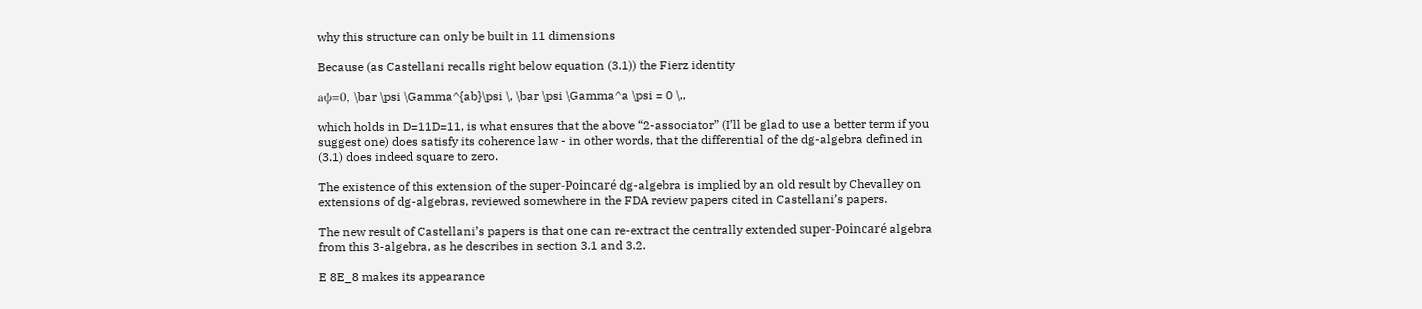why this structure can only be built in 11 dimensions

Because (as Castellani recalls right below equation (3.1)) the Fierz identity

aψ=0, \bar \psi \Gamma^{ab}\psi \, \bar \psi \Gamma^a \psi = 0 \,,

which holds in D=11D=11, is what ensures that the above “2-associator” (I’ll be glad to use a better term if you suggest one) does satisfy its coherence law - in other words, that the differential of the dg-algebra defined in (3.1) does indeed square to zero.

The existence of this extension of the super-Poincaré dg-algebra is implied by an old result by Chevalley on extensions of dg-algebras, reviewed somewhere in the FDA review papers cited in Castellani’s papers.

The new result of Castellani’s papers is that one can re-extract the centrally extended super-Poincaré algebra from this 3-algebra, as he describes in section 3.1 and 3.2.

E 8E_8 makes its appearance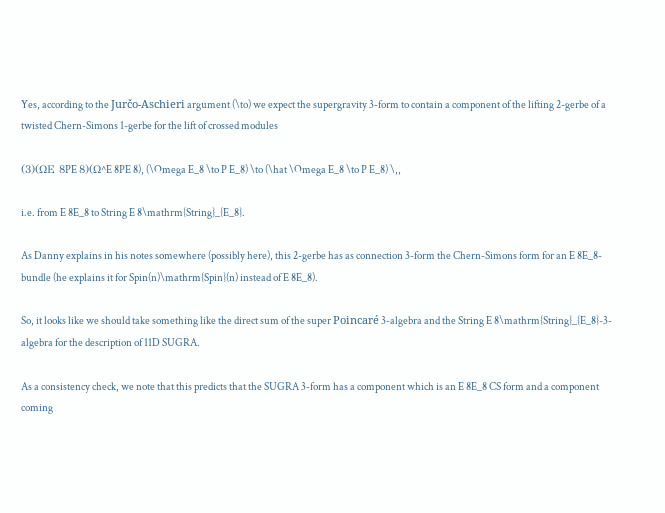Yes, according to the Jurčo-Aschieri argument (\to) we expect the supergravity 3-form to contain a component of the lifting 2-gerbe of a twisted Chern-Simons 1-gerbe for the lift of crossed modules

(3)(ΩE 8PE 8)(Ω^E 8PE 8), (\Omega E_8 \to P E_8) \to (\hat \Omega E_8 \to P E_8) \,,

i.e. from E 8E_8 to String E 8\mathrm{String}_{E_8}.

As Danny explains in his notes somewhere (possibly here), this 2-gerbe has as connection 3-form the Chern-Simons form for an E 8E_8-bundle (he explains it for Spin(n)\mathrm{Spin}(n) instead of E 8E_8).

So, it looks like we should take something like the direct sum of the super Poincaré 3-algebra and the String E 8\mathrm{String}_{E_8}-3-algebra for the description of 11D SUGRA.

As a consistency check, we note that this predicts that the SUGRA 3-form has a component which is an E 8E_8 CS form and a component coming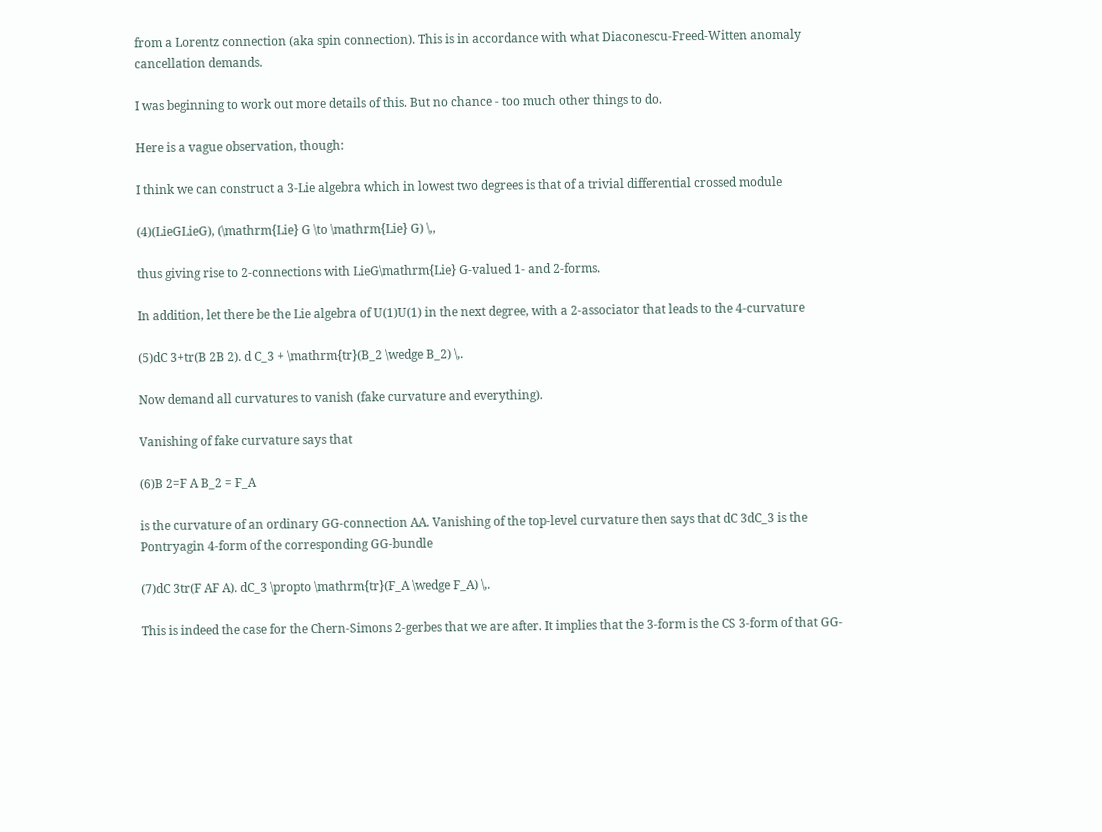from a Lorentz connection (aka spin connection). This is in accordance with what Diaconescu-Freed-Witten anomaly cancellation demands.

I was beginning to work out more details of this. But no chance - too much other things to do.

Here is a vague observation, though:

I think we can construct a 3-Lie algebra which in lowest two degrees is that of a trivial differential crossed module

(4)(LieGLieG), (\mathrm{Lie} G \to \mathrm{Lie} G) \,,

thus giving rise to 2-connections with LieG\mathrm{Lie} G-valued 1- and 2-forms.

In addition, let there be the Lie algebra of U(1)U(1) in the next degree, with a 2-associator that leads to the 4-curvature

(5)dC 3+tr(B 2B 2). d C_3 + \mathrm{tr}(B_2 \wedge B_2) \,.

Now demand all curvatures to vanish (fake curvature and everything).

Vanishing of fake curvature says that

(6)B 2=F A B_2 = F_A

is the curvature of an ordinary GG-connection AA. Vanishing of the top-level curvature then says that dC 3dC_3 is the Pontryagin 4-form of the corresponding GG-bundle

(7)dC 3tr(F AF A). dC_3 \propto \mathrm{tr}(F_A \wedge F_A) \,.

This is indeed the case for the Chern-Simons 2-gerbes that we are after. It implies that the 3-form is the CS 3-form of that GG-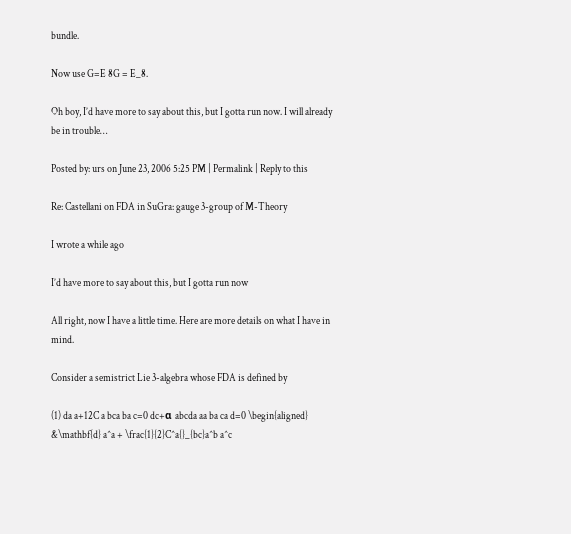bundle.

Now use G=E 8G = E_8.

Oh boy, I’d have more to say about this, but I gotta run now. I will already be in trouble…

Posted by: urs on June 23, 2006 5:25 PM | Permalink | Reply to this

Re: Castellani on FDA in SuGra: gauge 3-group of M-Theory

I wrote a while ago

I’d have more to say about this, but I gotta run now

All right, now I have a little time. Here are more details on what I have in mind.

Consider a semistrict Lie 3-algebra whose FDA is defined by

(1) da a+12C a bca ba c=0 dc+α abcda aa ba ca d=0 \begin{aligned} &\mathbf{d} a^a + \frac{1}{2}C^a{}_{bc}a^b a^c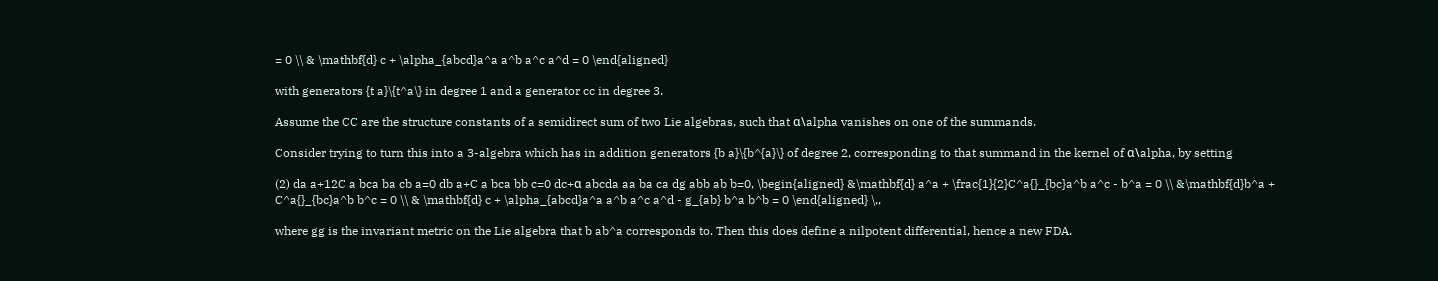= 0 \\ & \mathbf{d} c + \alpha_{abcd}a^a a^b a^c a^d = 0 \end{aligned}

with generators {t a}\{t^a\} in degree 1 and a generator cc in degree 3.

Assume the CC are the structure constants of a semidirect sum of two Lie algebras, such that α\alpha vanishes on one of the summands.

Consider trying to turn this into a 3-algebra which has in addition generators {b a}\{b^{a}\} of degree 2, corresponding to that summand in the kernel of α\alpha, by setting

(2) da a+12C a bca ba cb a=0 db a+C a bca bb c=0 dc+α abcda aa ba ca dg abb ab b=0, \begin{aligned} &\mathbf{d} a^a + \frac{1}{2}C^a{}_{bc}a^b a^c - b^a = 0 \\ &\mathbf{d}b^a + C^a{}_{bc}a^b b^c = 0 \\ & \mathbf{d} c + \alpha_{abcd}a^a a^b a^c a^d - g_{ab} b^a b^b = 0 \end{aligned} \,,

where gg is the invariant metric on the Lie algebra that b ab^a corresponds to. Then this does define a nilpotent differential, hence a new FDA.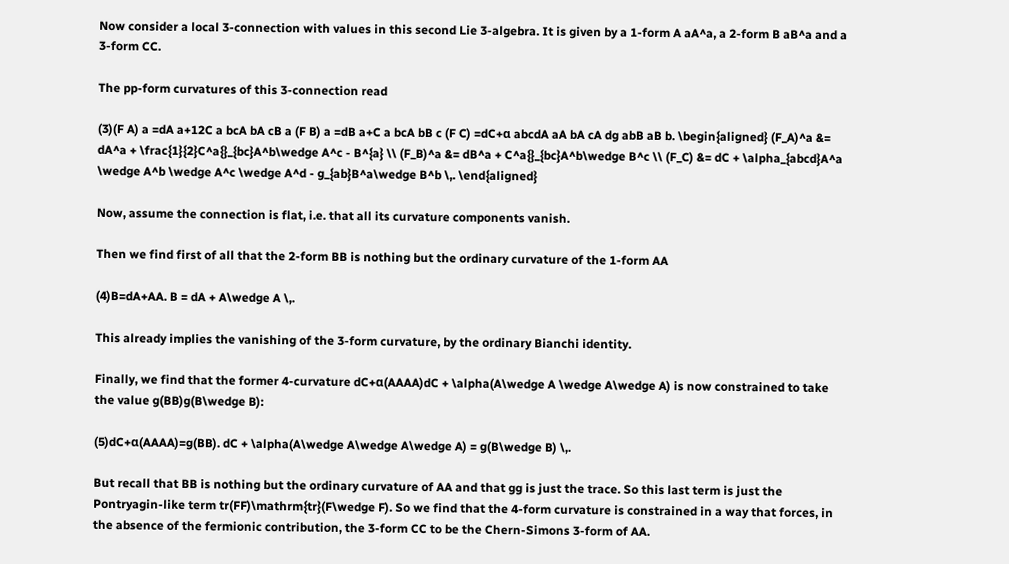Now consider a local 3-connection with values in this second Lie 3-algebra. It is given by a 1-form A aA^a, a 2-form B aB^a and a 3-form CC.

The pp-form curvatures of this 3-connection read

(3)(F A) a =dA a+12C a bcA bA cB a (F B) a =dB a+C a bcA bB c (F C) =dC+α abcdA aA bA cA dg abB aB b. \begin{aligned} (F_A)^a &= dA^a + \frac{1}{2}C^a{}_{bc}A^b\wedge A^c - B^{a} \\ (F_B)^a &= dB^a + C^a{}_{bc}A^b\wedge B^c \\ (F_C) &= dC + \alpha_{abcd}A^a \wedge A^b \wedge A^c \wedge A^d - g_{ab}B^a\wedge B^b \,. \end{aligned}

Now, assume the connection is flat, i.e. that all its curvature components vanish.

Then we find first of all that the 2-form BB is nothing but the ordinary curvature of the 1-form AA

(4)B=dA+AA. B = dA + A\wedge A \,.

This already implies the vanishing of the 3-form curvature, by the ordinary Bianchi identity.

Finally, we find that the former 4-curvature dC+α(AAAA)dC + \alpha(A\wedge A \wedge A\wedge A) is now constrained to take the value g(BB)g(B\wedge B):

(5)dC+α(AAAA)=g(BB). dC + \alpha(A\wedge A\wedge A\wedge A) = g(B\wedge B) \,.

But recall that BB is nothing but the ordinary curvature of AA and that gg is just the trace. So this last term is just the Pontryagin-like term tr(FF)\mathrm{tr}(F\wedge F). So we find that the 4-form curvature is constrained in a way that forces, in the absence of the fermionic contribution, the 3-form CC to be the Chern-Simons 3-form of AA.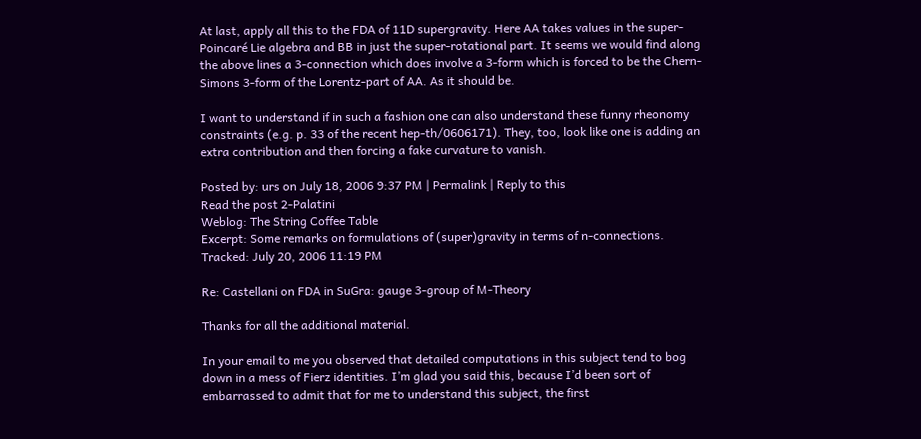At last, apply all this to the FDA of 11D supergravity. Here AA takes values in the super-Poincaré Lie algebra and BB in just the super-rotational part. It seems we would find along the above lines a 3-connection which does involve a 3-form which is forced to be the Chern-Simons 3-form of the Lorentz-part of AA. As it should be.

I want to understand if in such a fashion one can also understand these funny rheonomy constraints (e.g. p. 33 of the recent hep-th/0606171). They, too, look like one is adding an extra contribution and then forcing a fake curvature to vanish.

Posted by: urs on July 18, 2006 9:37 PM | Permalink | Reply to this
Read the post 2-Palatini
Weblog: The String Coffee Table
Excerpt: Some remarks on formulations of (super)gravity in terms of n-connections.
Tracked: July 20, 2006 11:19 PM

Re: Castellani on FDA in SuGra: gauge 3-group of M-Theory

Thanks for all the additional material.

In your email to me you observed that detailed computations in this subject tend to bog down in a mess of Fierz identities. I’m glad you said this, because I’d been sort of embarrassed to admit that for me to understand this subject, the first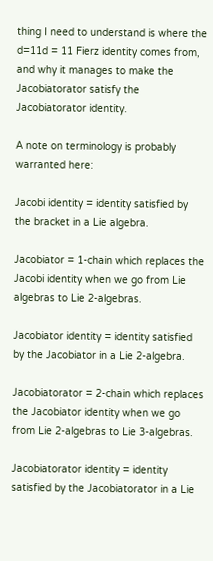thing I need to understand is where the d=11d = 11 Fierz identity comes from, and why it manages to make the Jacobiatorator satisfy the Jacobiatorator identity.

A note on terminology is probably warranted here:

Jacobi identity = identity satisfied by the bracket in a Lie algebra.

Jacobiator = 1-chain which replaces the Jacobi identity when we go from Lie algebras to Lie 2-algebras.

Jacobiator identity = identity satisfied by the Jacobiator in a Lie 2-algebra.

Jacobiatorator = 2-chain which replaces the Jacobiator identity when we go from Lie 2-algebras to Lie 3-algebras.

Jacobiatorator identity = identity satisfied by the Jacobiatorator in a Lie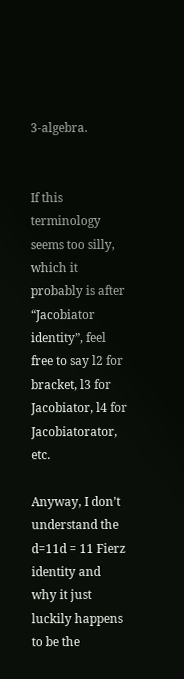3-algebra.


If this terminology seems too silly, which it probably is after “Jacobiator identity”, feel free to say l2 for bracket, l3 for Jacobiator, l4 for Jacobiatorator, etc.

Anyway, I don’t understand the d=11d = 11 Fierz identity and why it just luckily happens to be the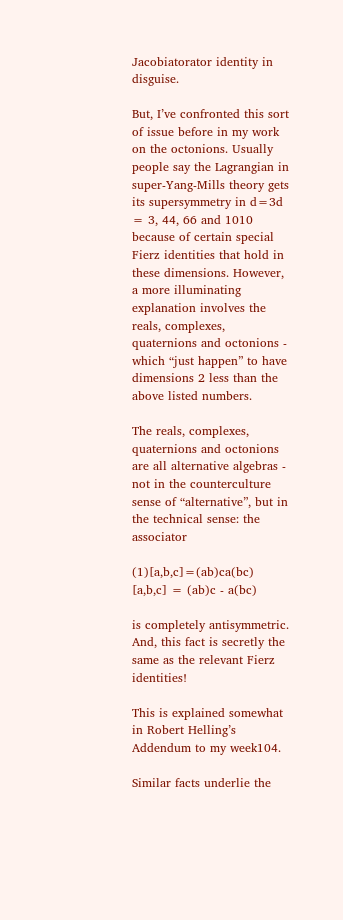Jacobiatorator identity in disguise.

But, I’ve confronted this sort of issue before in my work on the octonions. Usually people say the Lagrangian in super-Yang-Mills theory gets its supersymmetry in d=3d = 3, 44, 66 and 1010 because of certain special Fierz identities that hold in these dimensions. However, a more illuminating explanation involves the reals, complexes, quaternions and octonions - which “just happen” to have dimensions 2 less than the above listed numbers.

The reals, complexes, quaternions and octonions are all alternative algebras - not in the counterculture sense of “alternative”, but in the technical sense: the associator

(1)[a,b,c]=(ab)ca(bc) [a,b,c] = (ab)c - a(bc)

is completely antisymmetric. And, this fact is secretly the same as the relevant Fierz identities!

This is explained somewhat in Robert Helling’s Addendum to my week104.

Similar facts underlie the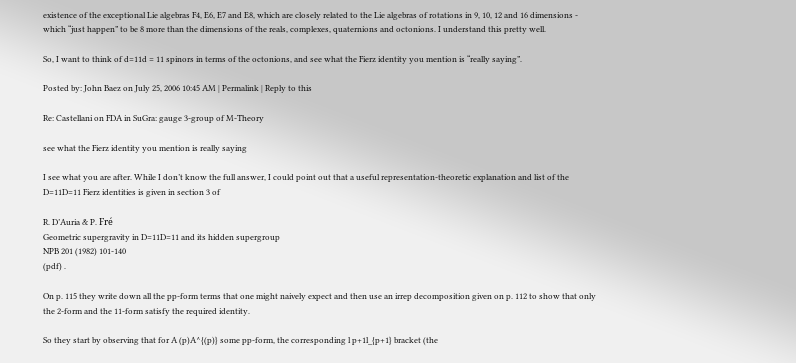existence of the exceptional Lie algebras F4, E6, E7 and E8, which are closely related to the Lie algebras of rotations in 9, 10, 12 and 16 dimensions - which “just happen” to be 8 more than the dimensions of the reals, complexes, quaternions and octonions. I understand this pretty well.

So, I want to think of d=11d = 11 spinors in terms of the octonions, and see what the Fierz identity you mention is “really saying”.

Posted by: John Baez on July 25, 2006 10:45 AM | Permalink | Reply to this

Re: Castellani on FDA in SuGra: gauge 3-group of M-Theory

see what the Fierz identity you mention is really saying

I see what you are after. While I don’t know the full answer, I could point out that a useful representation-theoretic explanation and list of the D=11D=11 Fierz identities is given in section 3 of

R. D’Auria & P. Fré
Geometric supergravity in D=11D=11 and its hidden supergroup
NPB 201 (1982) 101-140
(pdf) .

On p. 115 they write down all the pp-form terms that one might naively expect and then use an irrep decomposition given on p. 112 to show that only the 2-form and the 11-form satisfy the required identity.

So they start by observing that for A (p)A^{(p)} some pp-form, the corresponding l p+1l_{p+1} bracket (the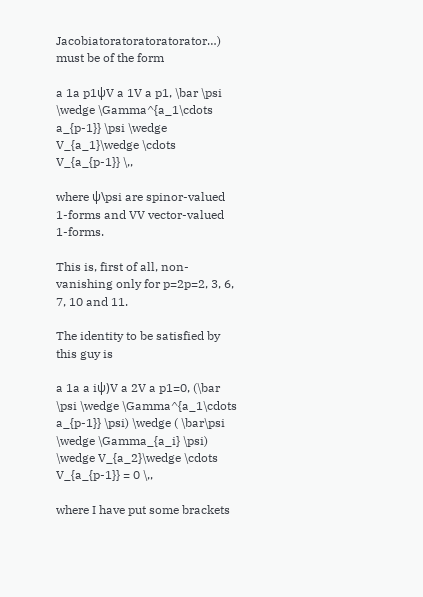Jacobiatoratoratoratorator…) must be of the form

a 1a p1ψV a 1V a p1, \bar \psi \wedge \Gamma^{a_1\cdots a_{p-1}} \psi \wedge V_{a_1}\wedge \cdots V_{a_{p-1}} \,,

where ψ\psi are spinor-valued 1-forms and VV vector-valued 1-forms.

This is, first of all, non-vanishing only for p=2p=2, 3, 6, 7, 10 and 11.

The identity to be satisfied by this guy is

a 1a a iψ)V a 2V a p1=0, (\bar \psi \wedge \Gamma^{a_1\cdots a_{p-1}} \psi) \wedge ( \bar\psi \wedge \Gamma_{a_i} \psi) \wedge V_{a_2}\wedge \cdots V_{a_{p-1}} = 0 \,,

where I have put some brackets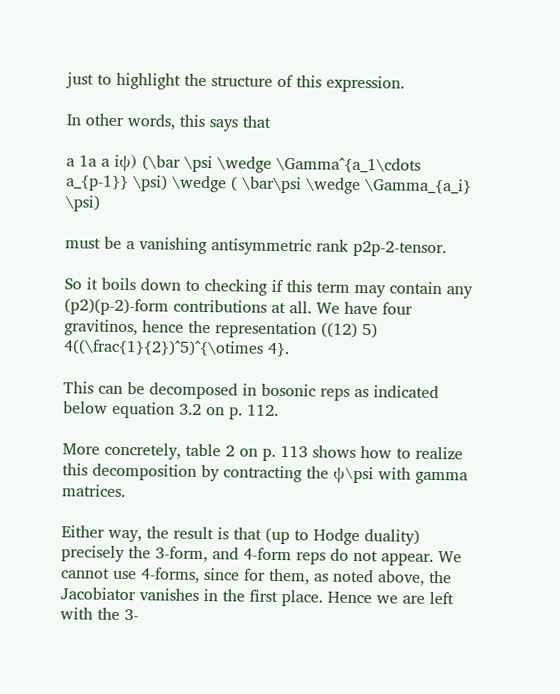just to highlight the structure of this expression.

In other words, this says that

a 1a a iψ) (\bar \psi \wedge \Gamma^{a_1\cdots a_{p-1}} \psi) \wedge ( \bar\psi \wedge \Gamma_{a_i} \psi)

must be a vanishing antisymmetric rank p2p-2-tensor.

So it boils down to checking if this term may contain any (p2)(p-2)-form contributions at all. We have four gravitinos, hence the representation ((12) 5) 4((\frac{1}{2})^5)^{\otimes 4}.

This can be decomposed in bosonic reps as indicated below equation 3.2 on p. 112.

More concretely, table 2 on p. 113 shows how to realize this decomposition by contracting the ψ\psi with gamma matrices.

Either way, the result is that (up to Hodge duality) precisely the 3-form, and 4-form reps do not appear. We cannot use 4-forms, since for them, as noted above, the Jacobiator vanishes in the first place. Hence we are left with the 3-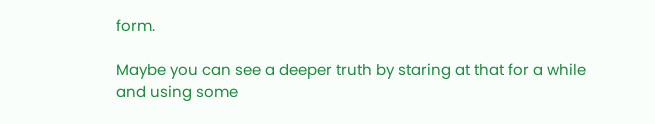form.

Maybe you can see a deeper truth by staring at that for a while and using some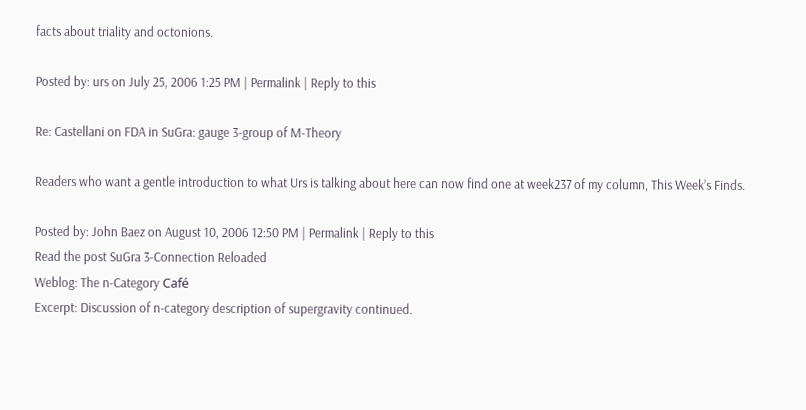facts about triality and octonions.

Posted by: urs on July 25, 2006 1:25 PM | Permalink | Reply to this

Re: Castellani on FDA in SuGra: gauge 3-group of M-Theory

Readers who want a gentle introduction to what Urs is talking about here can now find one at week237 of my column, This Week’s Finds.

Posted by: John Baez on August 10, 2006 12:50 PM | Permalink | Reply to this
Read the post SuGra 3-Connection Reloaded
Weblog: The n-Category Café
Excerpt: Discussion of n-category description of supergravity continued.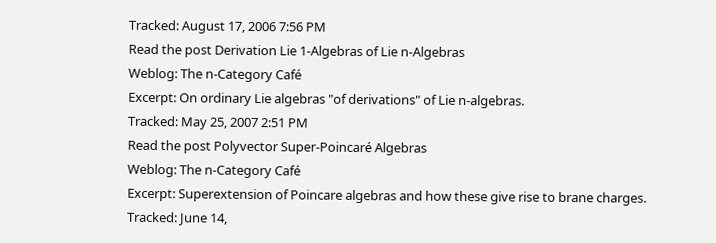Tracked: August 17, 2006 7:56 PM
Read the post Derivation Lie 1-Algebras of Lie n-Algebras
Weblog: The n-Category Café
Excerpt: On ordinary Lie algebras "of derivations" of Lie n-algebras.
Tracked: May 25, 2007 2:51 PM
Read the post Polyvector Super-Poincaré Algebras
Weblog: The n-Category Café
Excerpt: Superextension of Poincare algebras and how these give rise to brane charges.
Tracked: June 14,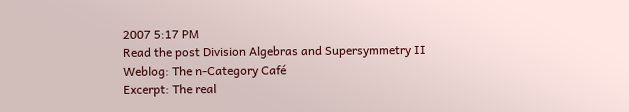2007 5:17 PM
Read the post Division Algebras and Supersymmetry II
Weblog: The n-Category Café
Excerpt: The real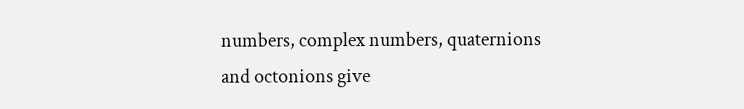numbers, complex numbers, quaternions and octonions give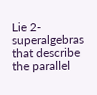Lie 2-superalgebras that describe the parallel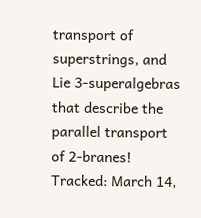transport of superstrings, and Lie 3-superalgebras that describe the parallel transport of 2-branes!
Tracked: March 14,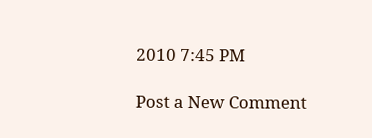2010 7:45 PM

Post a New Comment